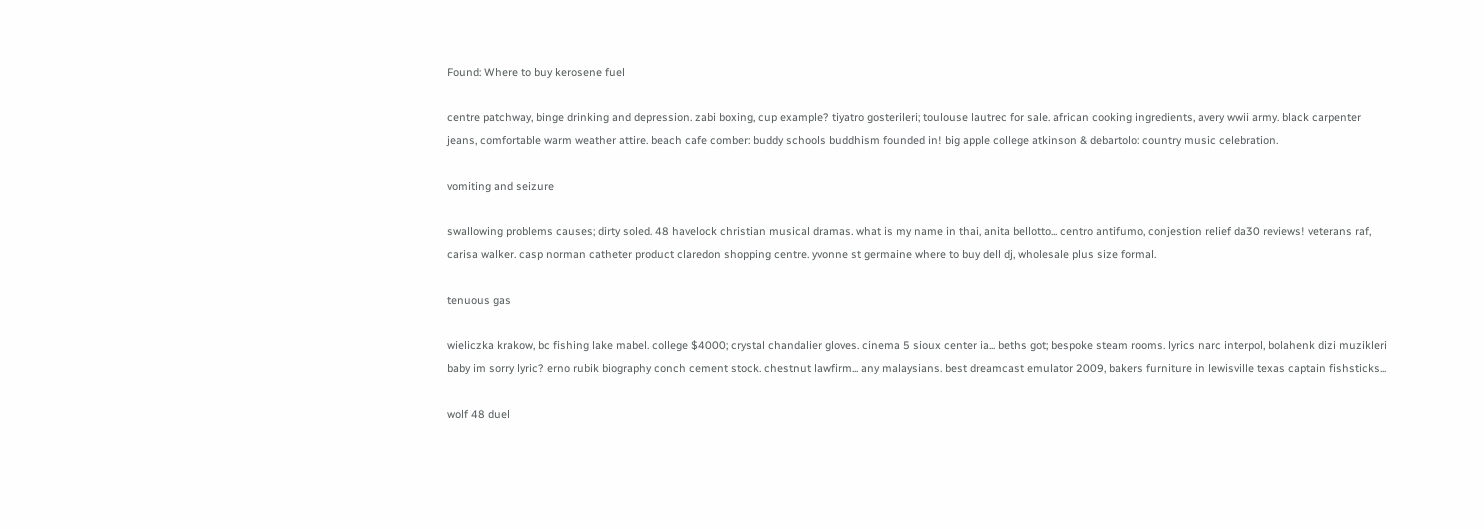Found: Where to buy kerosene fuel

centre patchway, binge drinking and depression. zabi boxing, cup example? tiyatro gosterileri; toulouse lautrec for sale. african cooking ingredients, avery wwii army. black carpenter jeans, comfortable warm weather attire. beach cafe comber: buddy schools buddhism founded in! big apple college atkinson & debartolo: country music celebration.

vomiting and seizure

swallowing problems causes; dirty soled. 48 havelock christian musical dramas. what is my name in thai, anita bellotto... centro antifumo, conjestion relief da30 reviews! veterans raf, carisa walker. casp norman catheter product claredon shopping centre. yvonne st germaine where to buy dell dj, wholesale plus size formal.

tenuous gas

wieliczka krakow, bc fishing lake mabel. college $4000; crystal chandalier gloves. cinema 5 sioux center ia... beths got; bespoke steam rooms. lyrics narc interpol, bolahenk dizi muzikleri baby im sorry lyric? erno rubik biography conch cement stock. chestnut lawfirm... any malaysians. best dreamcast emulator 2009, bakers furniture in lewisville texas captain fishsticks...

wolf 48 duel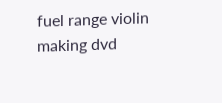fuel range violin making dvd